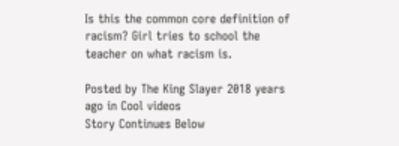Is this the common core definition of racism? Girl tries to school the teacher on what racism is.

Posted by The King Slayer 2018 years ago in Cool videos
Story Continues Below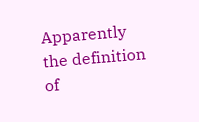Apparently the definition of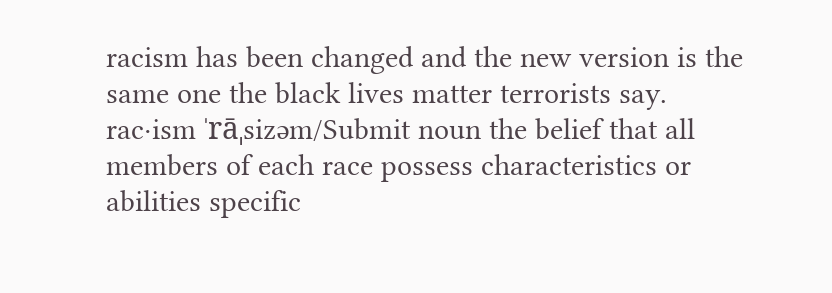racism has been changed and the new version is the same one the black lives matter terrorists say. rac·ism ˈrāˌsizəm/Submit noun the belief that all members of each race possess characteristics or abilities specific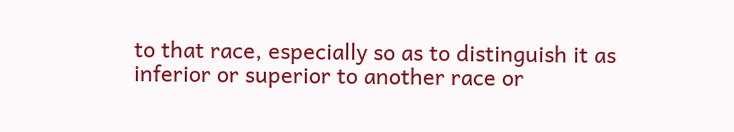to that race, especially so as to distinguish it as inferior or superior to another race or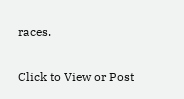races.

Click to View or Post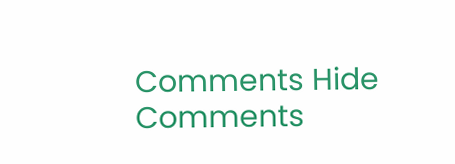Comments Hide Comments